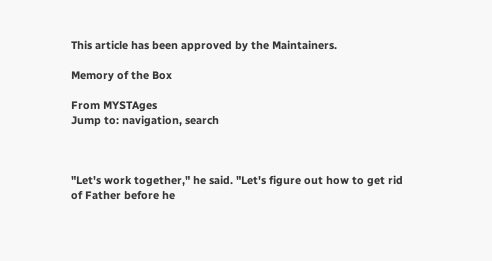This article has been approved by the Maintainers.

Memory of the Box

From MYSTAges
Jump to: navigation, search



"Let's work together," he said. "Let's figure out how to get rid of Father before he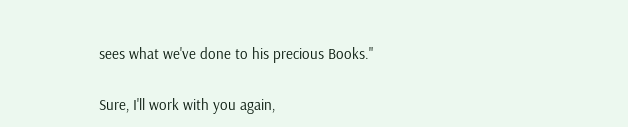sees what we've done to his precious Books."

Sure, I'll work with you again,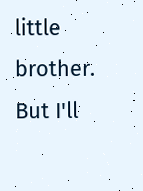little brother. But I'll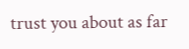trust you about as far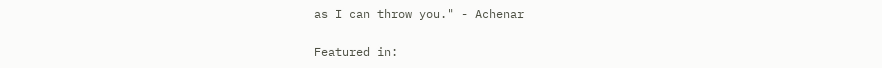as I can throw you." - Achenar

Featured in: